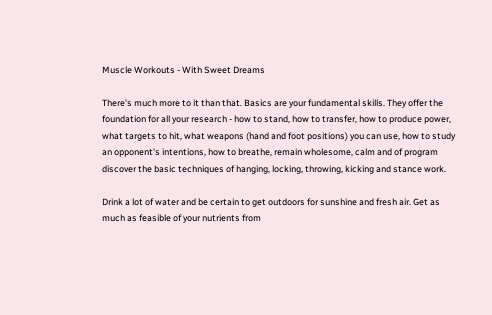Muscle Workouts - With Sweet Dreams

There's much more to it than that. Basics are your fundamental skills. They offer the foundation for all your research - how to stand, how to transfer, how to produce power, what targets to hit, what weapons (hand and foot positions) you can use, how to study an opponent's intentions, how to breathe, remain wholesome, calm and of program discover the basic techniques of hanging, locking, throwing, kicking and stance work.

Drink a lot of water and be certain to get outdoors for sunshine and fresh air. Get as much as feasible of your nutrients from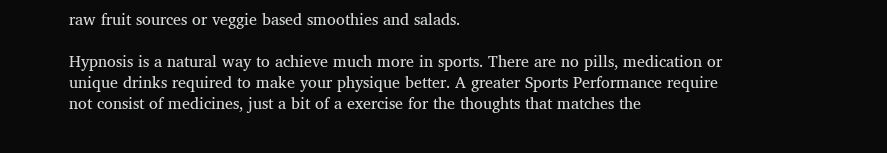raw fruit sources or veggie based smoothies and salads.

Hypnosis is a natural way to achieve much more in sports. There are no pills, medication or unique drinks required to make your physique better. A greater Sports Performance require not consist of medicines, just a bit of a exercise for the thoughts that matches the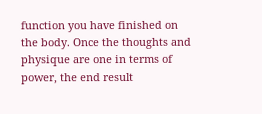function you have finished on the body. Once the thoughts and physique are one in terms of power, the end result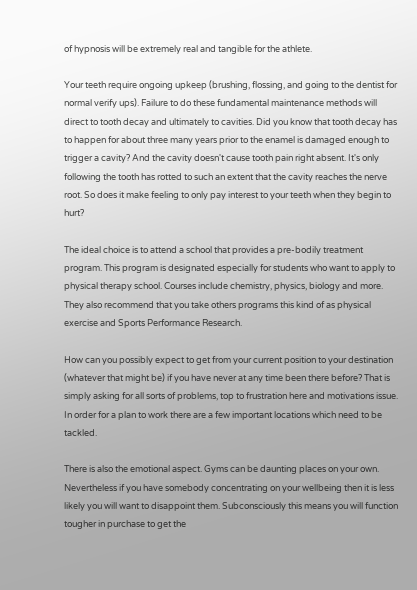of hypnosis will be extremely real and tangible for the athlete.

Your teeth require ongoing upkeep (brushing, flossing, and going to the dentist for normal verify ups). Failure to do these fundamental maintenance methods will direct to tooth decay and ultimately to cavities. Did you know that tooth decay has to happen for about three many years prior to the enamel is damaged enough to trigger a cavity? And the cavity doesn't cause tooth pain right absent. It's only following the tooth has rotted to such an extent that the cavity reaches the nerve root. So does it make feeling to only pay interest to your teeth when they begin to hurt?

The ideal choice is to attend a school that provides a pre-bodily treatment program. This program is designated especially for students who want to apply to physical therapy school. Courses include chemistry, physics, biology and more. They also recommend that you take others programs this kind of as physical exercise and Sports Performance Research.

How can you possibly expect to get from your current position to your destination (whatever that might be) if you have never at any time been there before? That is simply asking for all sorts of problems, top to frustration here and motivations issue. In order for a plan to work there are a few important locations which need to be tackled.

There is also the emotional aspect. Gyms can be daunting places on your own. Nevertheless if you have somebody concentrating on your wellbeing then it is less likely you will want to disappoint them. Subconsciously this means you will function tougher in purchase to get the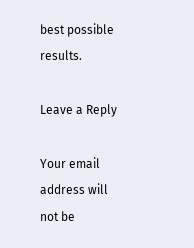best possible results.

Leave a Reply

Your email address will not be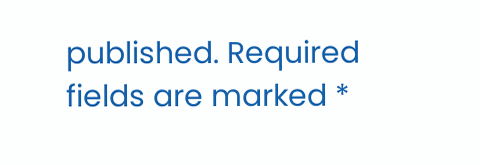published. Required fields are marked *